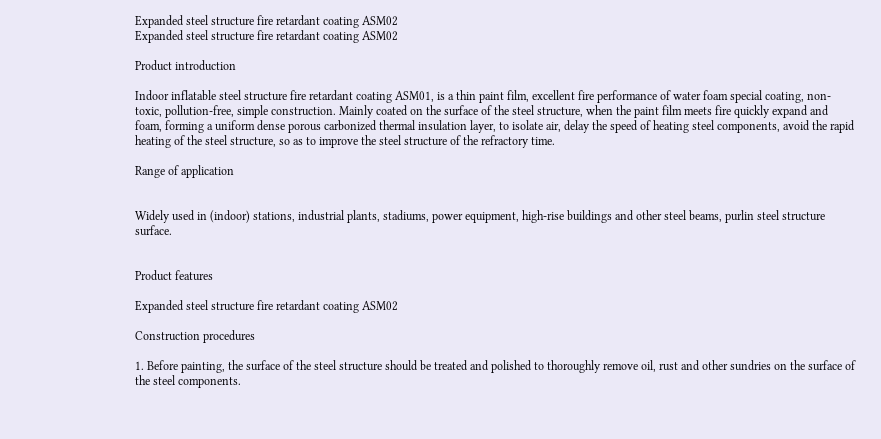Expanded steel structure fire retardant coating ASM02
Expanded steel structure fire retardant coating ASM02

Product introduction

Indoor inflatable steel structure fire retardant coating ASM01, is a thin paint film, excellent fire performance of water foam special coating, non-toxic, pollution-free, simple construction. Mainly coated on the surface of the steel structure, when the paint film meets fire quickly expand and foam, forming a uniform dense porous carbonized thermal insulation layer, to isolate air, delay the speed of heating steel components, avoid the rapid heating of the steel structure, so as to improve the steel structure of the refractory time.

Range of application


Widely used in (indoor) stations, industrial plants, stadiums, power equipment, high-rise buildings and other steel beams, purlin steel structure surface.


Product features

Expanded steel structure fire retardant coating ASM02

Construction procedures

1. Before painting, the surface of the steel structure should be treated and polished to thoroughly remove oil, rust and other sundries on the surface of the steel components.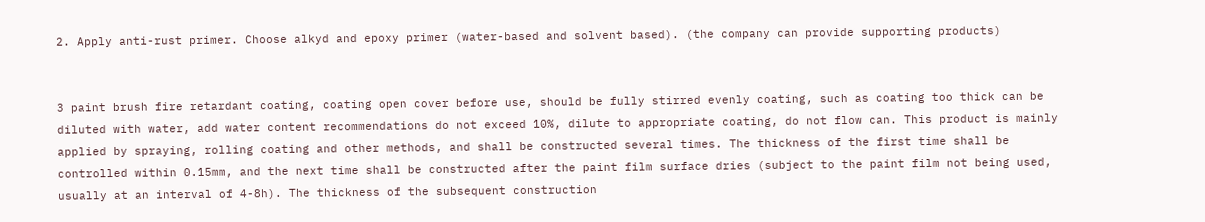2. Apply anti-rust primer. Choose alkyd and epoxy primer (water-based and solvent based). (the company can provide supporting products)


3 paint brush fire retardant coating, coating open cover before use, should be fully stirred evenly coating, such as coating too thick can be diluted with water, add water content recommendations do not exceed 10%, dilute to appropriate coating, do not flow can. This product is mainly applied by spraying, rolling coating and other methods, and shall be constructed several times. The thickness of the first time shall be controlled within 0.15mm, and the next time shall be constructed after the paint film surface dries (subject to the paint film not being used, usually at an interval of 4-8h). The thickness of the subsequent construction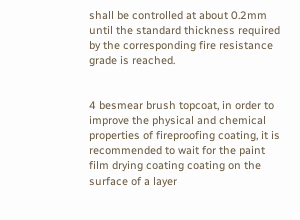shall be controlled at about 0.2mm until the standard thickness required by the corresponding fire resistance grade is reached.


4 besmear brush topcoat, in order to improve the physical and chemical properties of fireproofing coating, it is recommended to wait for the paint film drying coating coating on the surface of a layer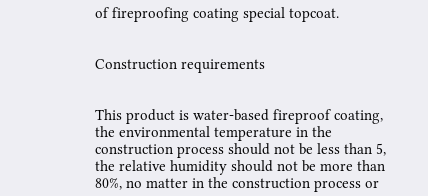of fireproofing coating special topcoat.


Construction requirements


This product is water-based fireproof coating, the environmental temperature in the construction process should not be less than 5, the relative humidity should not be more than 80%, no matter in the construction process or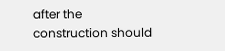after the construction should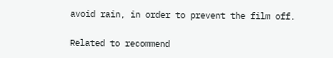avoid rain, in order to prevent the film off.

Related to recommend